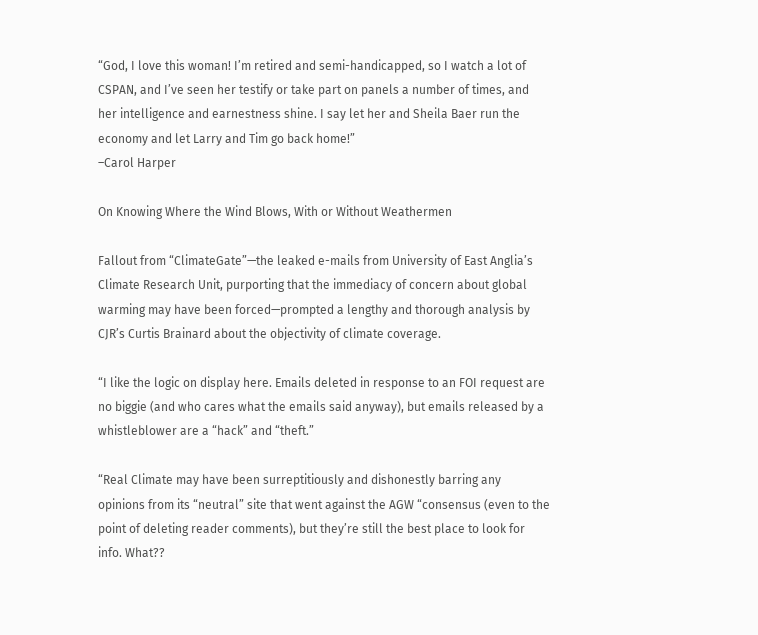“God, I love this woman! I’m retired and semi-handicapped, so I watch a lot of CSPAN, and I’ve seen her testify or take part on panels a number of times, and her intelligence and earnestness shine. I say let her and Sheila Baer run the economy and let Larry and Tim go back home!”
–Carol Harper

On Knowing Where the Wind Blows, With or Without Weathermen

Fallout from “ClimateGate”—the leaked e-mails from University of East Anglia’s Climate Research Unit, purporting that the immediacy of concern about global warming may have been forced—prompted a lengthy and thorough analysis by CJR’s Curtis Brainard about the objectivity of climate coverage.

“I like the logic on display here. Emails deleted in response to an FOI request are no biggie (and who cares what the emails said anyway), but emails released by a whistleblower are a “hack” and “theft.”

“Real Climate may have been surreptitiously and dishonestly barring any opinions from its “neutral” site that went against the AGW “consensus (even to the point of deleting reader comments), but they’re still the best place to look for info. What??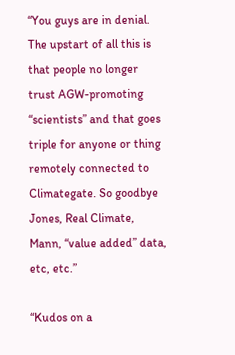“You guys are in denial. The upstart of all this is that people no longer trust AGW-promoting “scientists” and that goes triple for anyone or thing remotely connected to Climategate. So goodbye Jones, Real Climate, Mann, “value added” data, etc, etc.”

“Kudos on a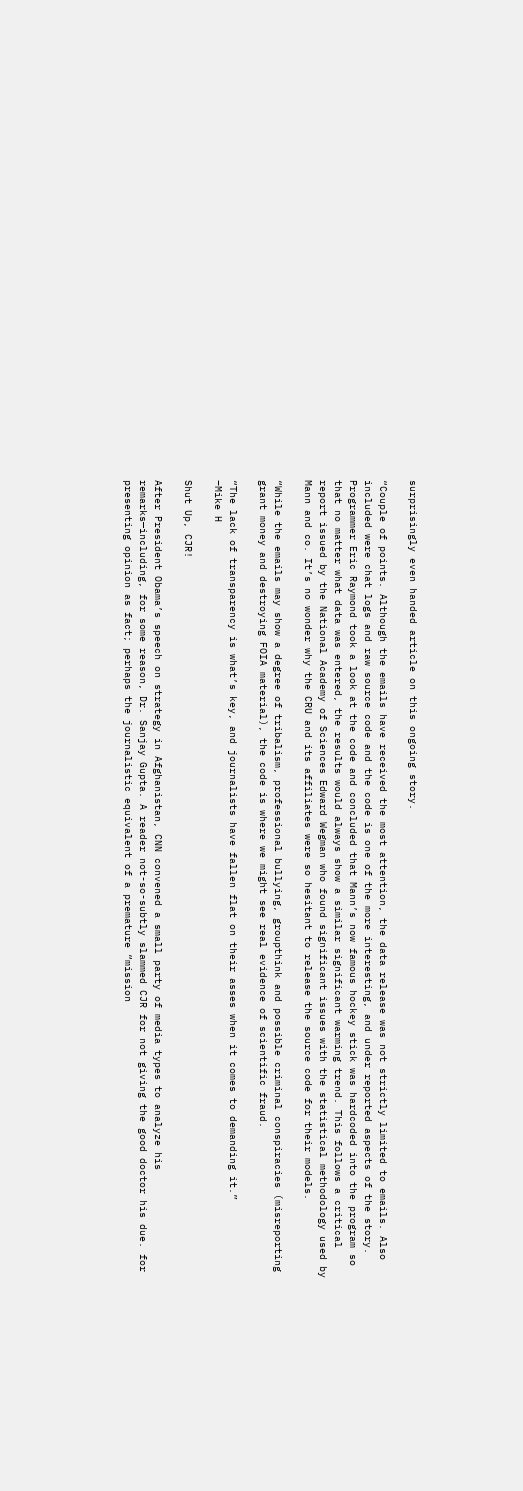surprisingly even handed article on this ongoing story.

“Couple of points. Although the emails have received the most attention, the data release was not strictly limited to emails. Also included were chat logs and raw source code and the code is one of the more interesting, and under reported aspects of the story. Programmer Eric Raymond took a look at the code and concluded that Mann’s now famous hockey stick was hardcoded into the program so that no matter what data was entered, the results would always show a similar significant warming trend. This follows a critical report issued by the National Academy of Sciences Edward Wegman who found significant issues with the statistical methodology used by Mann and co. It’s no wonder why the CRU and its affiliates were so hesitant to release the source code for their models.

“While the emails may show a degree of tribalism, professional bullying, groupthink and possible criminal conspiracies (misreporting grant money and destroying FOIA material), the code is where we might see real evidence of scientific fraud.

“The lack of transparency is what’s key, and journalists have fallen flat on their asses when it comes to demanding it.”
–Mike H

Shut Up, CJR!

After President Obama’s speech on strategy in Afghanistan, CNN convened a small party of media types to analyze his remarks—including, for some reason, Dr. Sanjay Gupta. A reader not-so-subtly slammed CJR for not giving the good doctor his due. for presenting opinion as fact; perhaps the journalistic equivalent of a premature “mission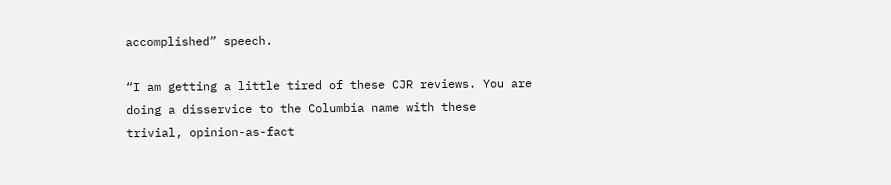accomplished” speech.

“I am getting a little tired of these CJR reviews. You are doing a disservice to the Columbia name with these trivial, opinion-as-fact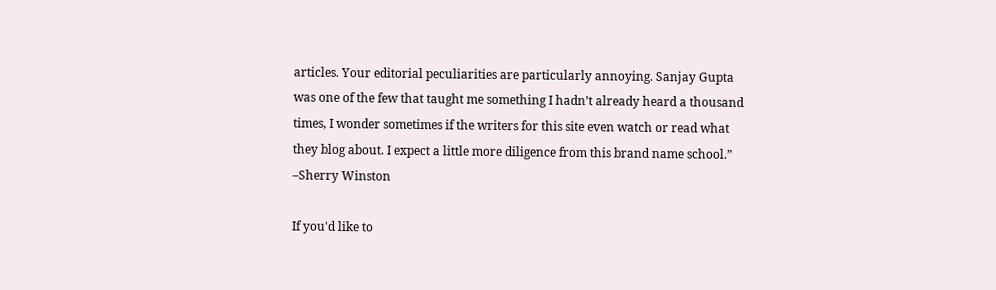articles. Your editorial peculiarities are particularly annoying. Sanjay Gupta was one of the few that taught me something I hadn’t already heard a thousand times, I wonder sometimes if the writers for this site even watch or read what they blog about. I expect a little more diligence from this brand name school.”
–Sherry Winston

If you'd like to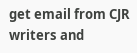get email from CJR writers and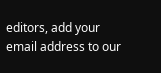editors, add your email address to our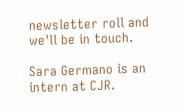newsletter roll and we'll be in touch.

Sara Germano is an intern at CJR.